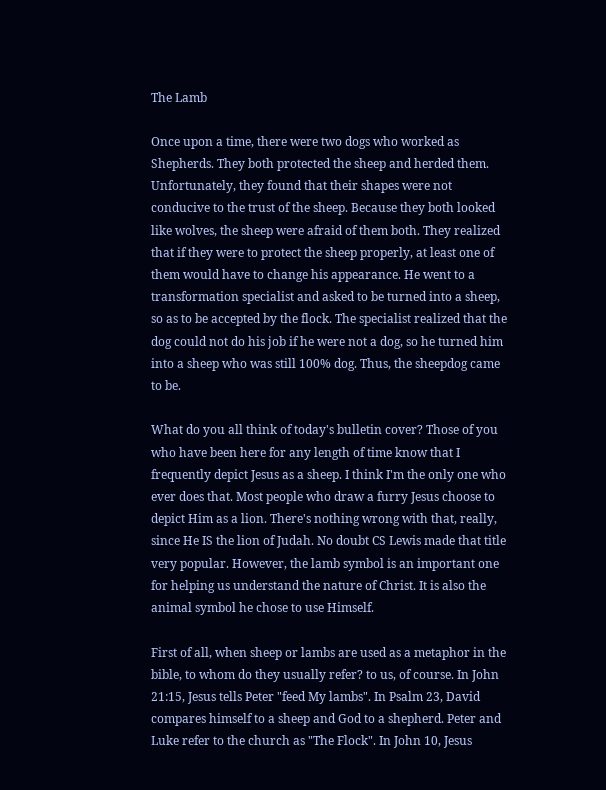The Lamb

Once upon a time, there were two dogs who worked as Shepherds. They both protected the sheep and herded them. Unfortunately, they found that their shapes were not conducive to the trust of the sheep. Because they both looked like wolves, the sheep were afraid of them both. They realized that if they were to protect the sheep properly, at least one of them would have to change his appearance. He went to a transformation specialist and asked to be turned into a sheep, so as to be accepted by the flock. The specialist realized that the dog could not do his job if he were not a dog, so he turned him into a sheep who was still 100% dog. Thus, the sheepdog came to be.

What do you all think of today's bulletin cover? Those of you who have been here for any length of time know that I frequently depict Jesus as a sheep. I think I'm the only one who ever does that. Most people who draw a furry Jesus choose to depict Him as a lion. There's nothing wrong with that, really, since He IS the lion of Judah. No doubt CS Lewis made that title very popular. However, the lamb symbol is an important one for helping us understand the nature of Christ. It is also the animal symbol he chose to use Himself.

First of all, when sheep or lambs are used as a metaphor in the bible, to whom do they usually refer? to us, of course. In John 21:15, Jesus tells Peter "feed My lambs". In Psalm 23, David compares himself to a sheep and God to a shepherd. Peter and Luke refer to the church as "The Flock". In John 10, Jesus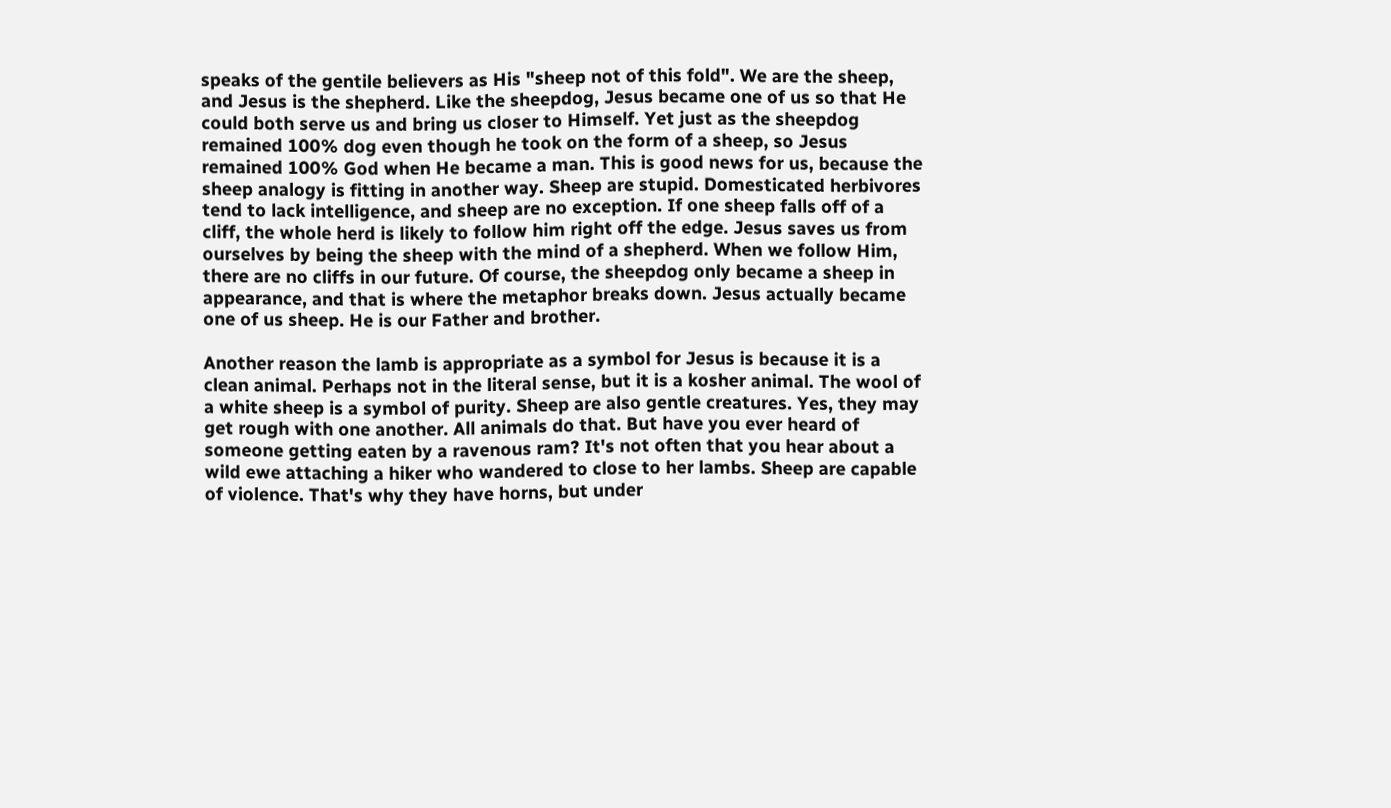speaks of the gentile believers as His "sheep not of this fold". We are the sheep, and Jesus is the shepherd. Like the sheepdog, Jesus became one of us so that He could both serve us and bring us closer to Himself. Yet just as the sheepdog remained 100% dog even though he took on the form of a sheep, so Jesus remained 100% God when He became a man. This is good news for us, because the sheep analogy is fitting in another way. Sheep are stupid. Domesticated herbivores tend to lack intelligence, and sheep are no exception. If one sheep falls off of a cliff, the whole herd is likely to follow him right off the edge. Jesus saves us from ourselves by being the sheep with the mind of a shepherd. When we follow Him, there are no cliffs in our future. Of course, the sheepdog only became a sheep in appearance, and that is where the metaphor breaks down. Jesus actually became one of us sheep. He is our Father and brother.

Another reason the lamb is appropriate as a symbol for Jesus is because it is a clean animal. Perhaps not in the literal sense, but it is a kosher animal. The wool of a white sheep is a symbol of purity. Sheep are also gentle creatures. Yes, they may get rough with one another. All animals do that. But have you ever heard of someone getting eaten by a ravenous ram? It's not often that you hear about a wild ewe attaching a hiker who wandered to close to her lambs. Sheep are capable of violence. That's why they have horns, but under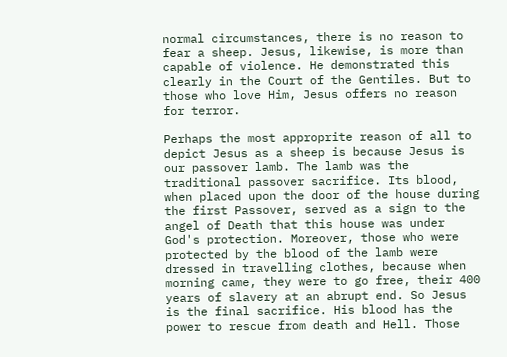normal circumstances, there is no reason to fear a sheep. Jesus, likewise, is more than capable of violence. He demonstrated this clearly in the Court of the Gentiles. But to those who love Him, Jesus offers no reason for terror.

Perhaps the most approprite reason of all to depict Jesus as a sheep is because Jesus is our passover lamb. The lamb was the traditional passover sacrifice. Its blood, when placed upon the door of the house during the first Passover, served as a sign to the angel of Death that this house was under God's protection. Moreover, those who were protected by the blood of the lamb were dressed in travelling clothes, because when morning came, they were to go free, their 400 years of slavery at an abrupt end. So Jesus is the final sacrifice. His blood has the power to rescue from death and Hell. Those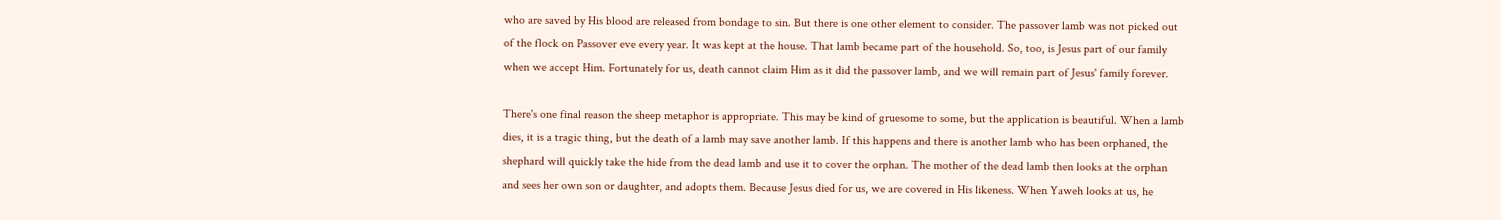who are saved by His blood are released from bondage to sin. But there is one other element to consider. The passover lamb was not picked out of the flock on Passover eve every year. It was kept at the house. That lamb became part of the household. So, too, is Jesus part of our family when we accept Him. Fortunately for us, death cannot claim Him as it did the passover lamb, and we will remain part of Jesus' family forever.

There's one final reason the sheep metaphor is appropriate. This may be kind of gruesome to some, but the application is beautiful. When a lamb dies, it is a tragic thing, but the death of a lamb may save another lamb. If this happens and there is another lamb who has been orphaned, the shephard will quickly take the hide from the dead lamb and use it to cover the orphan. The mother of the dead lamb then looks at the orphan and sees her own son or daughter, and adopts them. Because Jesus died for us, we are covered in His likeness. When Yaweh looks at us, he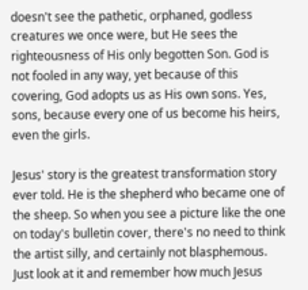doesn't see the pathetic, orphaned, godless creatures we once were, but He sees the righteousness of His only begotten Son. God is not fooled in any way, yet because of this covering, God adopts us as His own sons. Yes, sons, because every one of us become his heirs, even the girls.

Jesus' story is the greatest transformation story ever told. He is the shepherd who became one of the sheep. So when you see a picture like the one on today's bulletin cover, there's no need to think the artist silly, and certainly not blasphemous. Just look at it and remember how much Jesus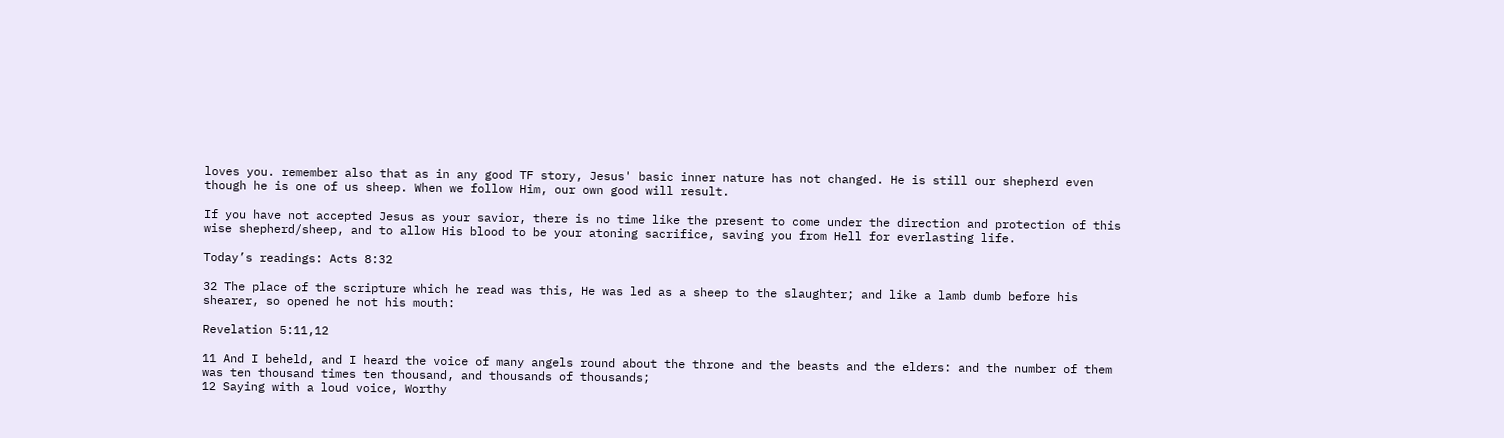loves you. remember also that as in any good TF story, Jesus' basic inner nature has not changed. He is still our shepherd even though he is one of us sheep. When we follow Him, our own good will result.

If you have not accepted Jesus as your savior, there is no time like the present to come under the direction and protection of this wise shepherd/sheep, and to allow His blood to be your atoning sacrifice, saving you from Hell for everlasting life.

Today’s readings: Acts 8:32

32 The place of the scripture which he read was this, He was led as a sheep to the slaughter; and like a lamb dumb before his shearer, so opened he not his mouth:

Revelation 5:11,12

11 And I beheld, and I heard the voice of many angels round about the throne and the beasts and the elders: and the number of them was ten thousand times ten thousand, and thousands of thousands;
12 Saying with a loud voice, Worthy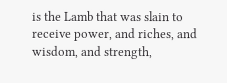is the Lamb that was slain to receive power, and riches, and wisdom, and strength,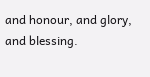and honour, and glory, and blessing.